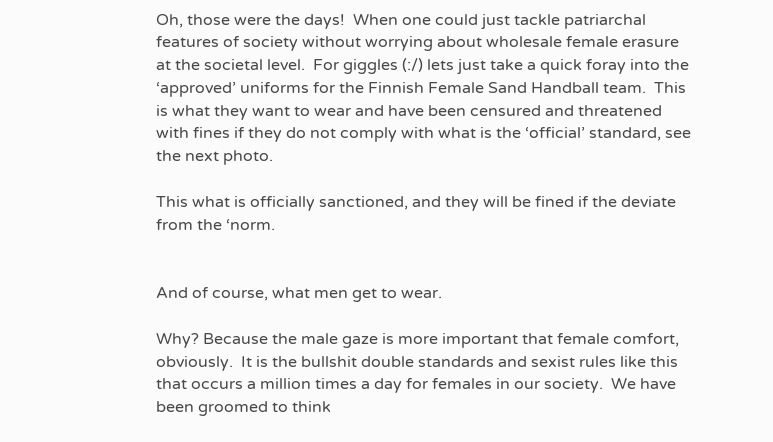Oh, those were the days!  When one could just tackle patriarchal features of society without worrying about wholesale female erasure at the societal level.  For giggles (:/) lets just take a quick foray into the ‘approved’ uniforms for the Finnish Female Sand Handball team.  This is what they want to wear and have been censured and threatened with fines if they do not comply with what is the ‘official’ standard, see the next photo.

This what is officially sanctioned, and they will be fined if the deviate from the ‘norm.


And of course, what men get to wear.

Why? Because the male gaze is more important that female comfort, obviously.  It is the bullshit double standards and sexist rules like this that occurs a million times a day for females in our society.  We have been groomed to think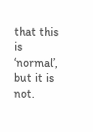that this is ‘normal’, but it is not.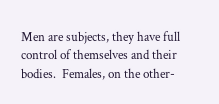Men are subjects, they have full control of themselves and their bodies.  Females, on the other-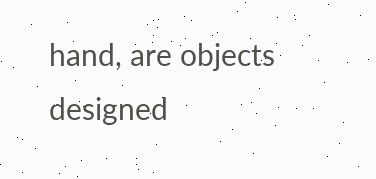hand, are objects designed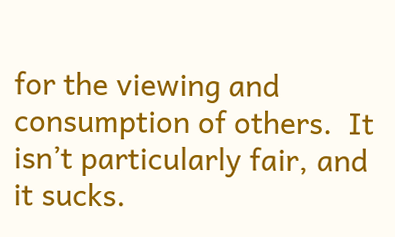for the viewing and consumption of others.  It isn’t particularly fair, and it sucks.